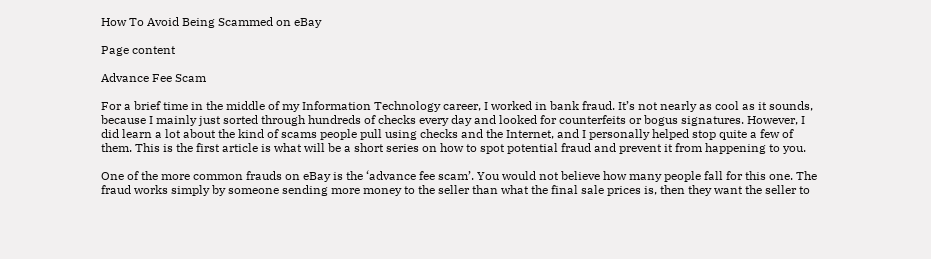How To Avoid Being Scammed on eBay

Page content

Advance Fee Scam

For a brief time in the middle of my Information Technology career, I worked in bank fraud. It’s not nearly as cool as it sounds, because I mainly just sorted through hundreds of checks every day and looked for counterfeits or bogus signatures. However, I did learn a lot about the kind of scams people pull using checks and the Internet, and I personally helped stop quite a few of them. This is the first article is what will be a short series on how to spot potential fraud and prevent it from happening to you.

One of the more common frauds on eBay is the ‘advance fee scam’. You would not believe how many people fall for this one. The fraud works simply by someone sending more money to the seller than what the final sale prices is, then they want the seller to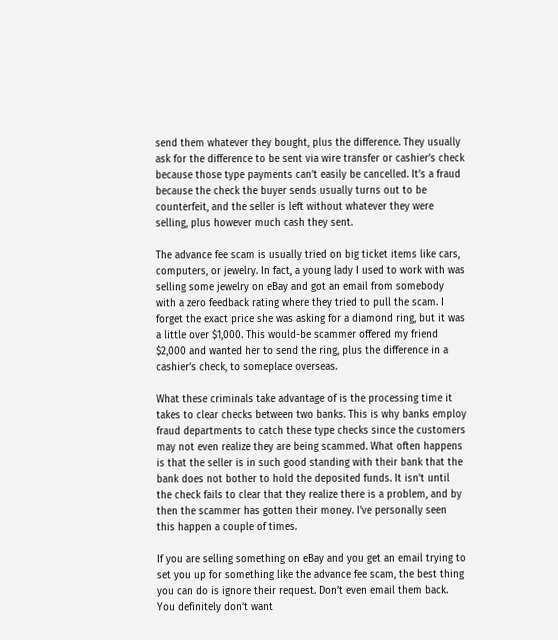send them whatever they bought, plus the difference. They usually ask for the difference to be sent via wire transfer or cashier’s check because those type payments can’t easily be cancelled. It’s a fraud because the check the buyer sends usually turns out to be counterfeit, and the seller is left without whatever they were selling, plus however much cash they sent.

The advance fee scam is usually tried on big ticket items like cars, computers, or jewelry. In fact, a young lady I used to work with was selling some jewelry on eBay and got an email from somebody with a zero feedback rating where they tried to pull the scam. I forget the exact price she was asking for a diamond ring, but it was a little over $1,000. This would-be scammer offered my friend $2,000 and wanted her to send the ring, plus the difference in a cashier’s check, to someplace overseas.

What these criminals take advantage of is the processing time it takes to clear checks between two banks. This is why banks employ fraud departments to catch these type checks since the customers may not even realize they are being scammed. What often happens is that the seller is in such good standing with their bank that the bank does not bother to hold the deposited funds. It isn’t until the check fails to clear that they realize there is a problem, and by then the scammer has gotten their money. I’ve personally seen this happen a couple of times.

If you are selling something on eBay and you get an email trying to set you up for something like the advance fee scam, the best thing you can do is ignore their request. Don’t even email them back. You definitely don’t want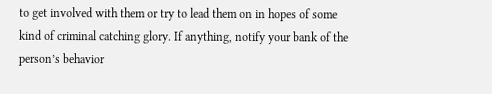to get involved with them or try to lead them on in hopes of some kind of criminal catching glory. If anything, notify your bank of the person’s behavior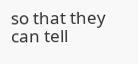so that they can tell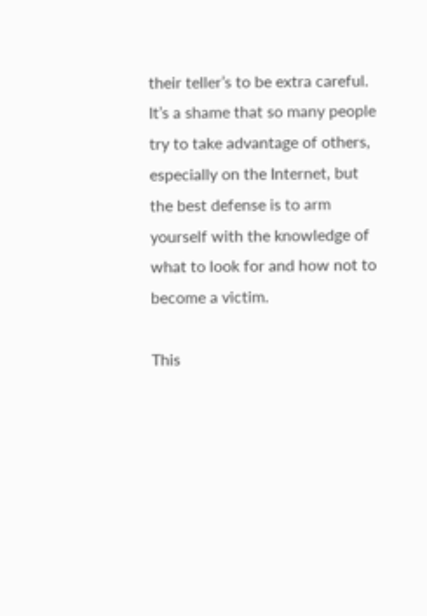their teller’s to be extra careful. It’s a shame that so many people try to take advantage of others, especially on the Internet, but the best defense is to arm yourself with the knowledge of what to look for and how not to become a victim.

This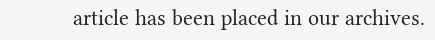article has been placed in our archives.